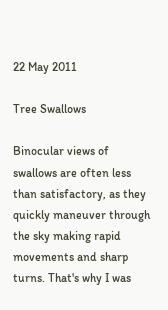22 May 2011

Tree Swallows

Binocular views of swallows are often less than satisfactory, as they quickly maneuver through the sky making rapid movements and sharp turns. That's why I was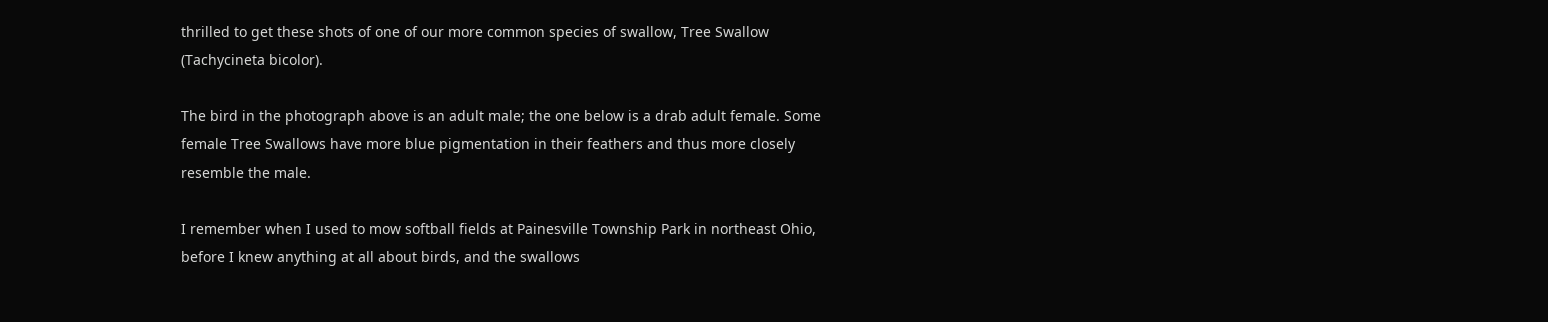thrilled to get these shots of one of our more common species of swallow, Tree Swallow (Tachycineta bicolor).

The bird in the photograph above is an adult male; the one below is a drab adult female. Some female Tree Swallows have more blue pigmentation in their feathers and thus more closely resemble the male.

I remember when I used to mow softball fields at Painesville Township Park in northeast Ohio, before I knew anything at all about birds, and the swallows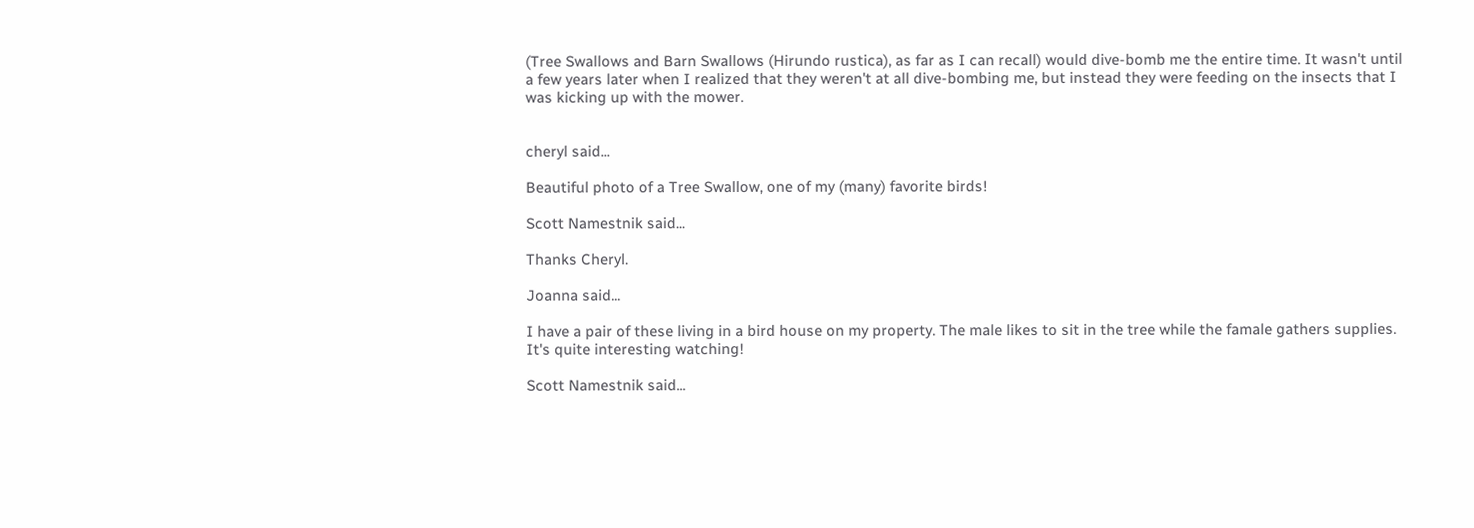(Tree Swallows and Barn Swallows (Hirundo rustica), as far as I can recall) would dive-bomb me the entire time. It wasn't until a few years later when I realized that they weren't at all dive-bombing me, but instead they were feeding on the insects that I was kicking up with the mower.


cheryl said...

Beautiful photo of a Tree Swallow, one of my (many) favorite birds!

Scott Namestnik said...

Thanks Cheryl.

Joanna said...

I have a pair of these living in a bird house on my property. The male likes to sit in the tree while the famale gathers supplies. It's quite interesting watching!

Scott Namestnik said...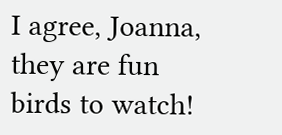I agree, Joanna, they are fun birds to watch!